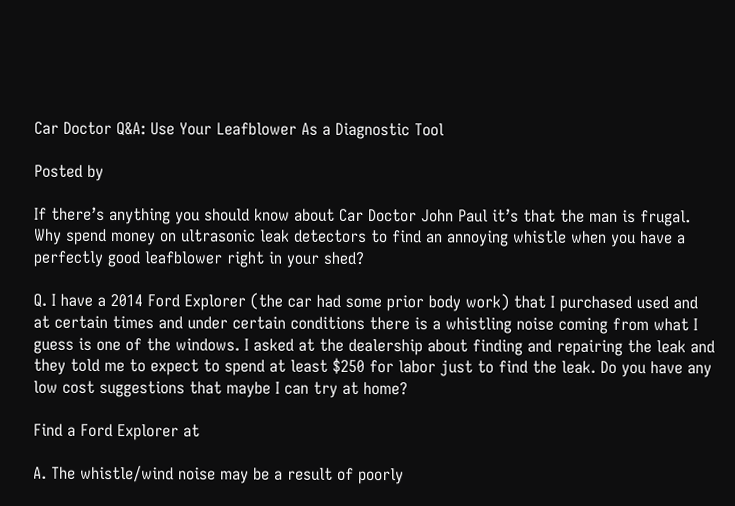Car Doctor Q&A: Use Your Leafblower As a Diagnostic Tool

Posted by

If there’s anything you should know about Car Doctor John Paul it’s that the man is frugal. Why spend money on ultrasonic leak detectors to find an annoying whistle when you have a perfectly good leafblower right in your shed?

Q. I have a 2014 Ford Explorer (the car had some prior body work) that I purchased used and at certain times and under certain conditions there is a whistling noise coming from what I guess is one of the windows. I asked at the dealership about finding and repairing the leak and they told me to expect to spend at least $250 for labor just to find the leak. Do you have any low cost suggestions that maybe I can try at home?

Find a Ford Explorer at

A. The whistle/wind noise may be a result of poorly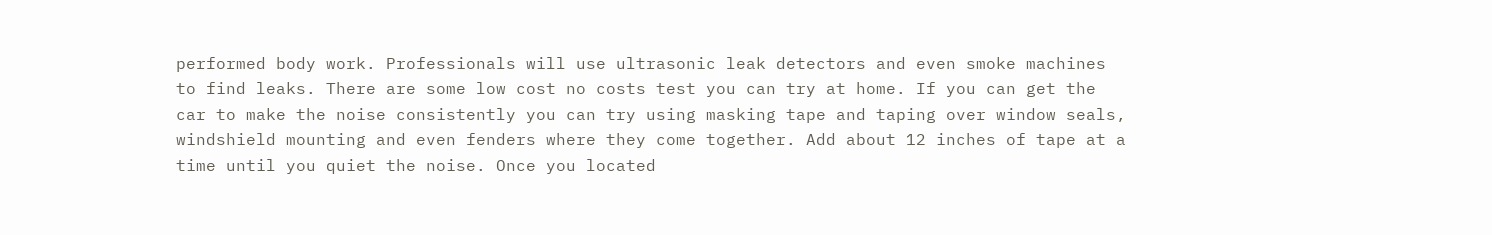performed body work. Professionals will use ultrasonic leak detectors and even smoke machines to find leaks. There are some low cost no costs test you can try at home. If you can get the car to make the noise consistently you can try using masking tape and taping over window seals, windshield mounting and even fenders where they come together. Add about 12 inches of tape at a time until you quiet the noise. Once you located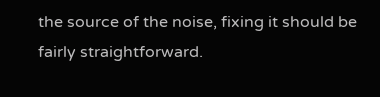the source of the noise, fixing it should be fairly straightforward.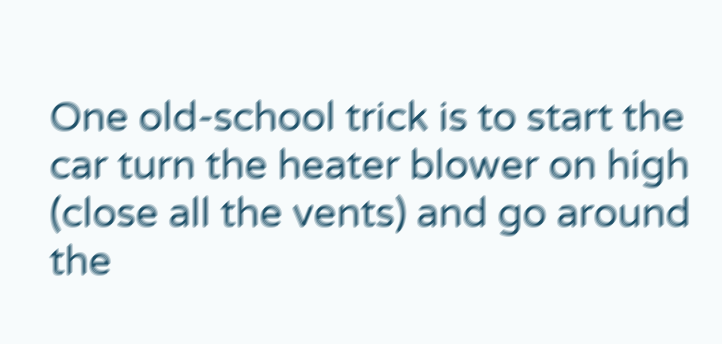One old-school trick is to start the car turn the heater blower on high (close all the vents) and go around the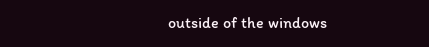outside of the windows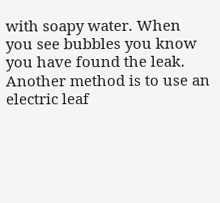with soapy water. When you see bubbles you know you have found the leak. Another method is to use an electric leaf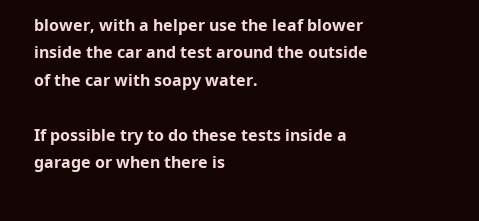blower, with a helper use the leaf blower inside the car and test around the outside of the car with soapy water.

If possible try to do these tests inside a garage or when there is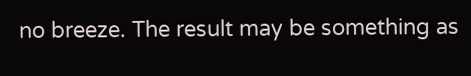no breeze. The result may be something as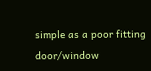simple as a poor fitting door/window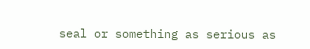seal or something as serious as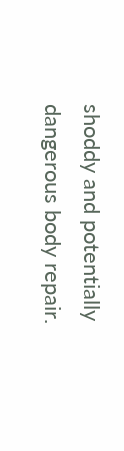shoddy and potentially dangerous body repair.